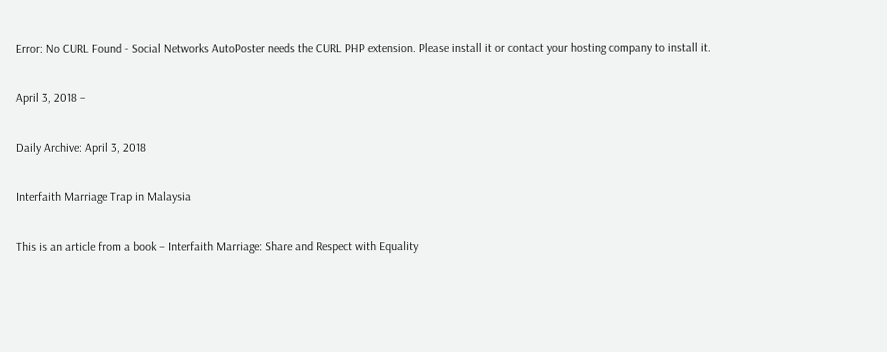Error: No CURL Found - Social Networks AutoPoster needs the CURL PHP extension. Please install it or contact your hosting company to install it.

April 3, 2018 –

Daily Archive: April 3, 2018

Interfaith Marriage Trap in Malaysia

This is an article from a book – Interfaith Marriage: Share and Respect with Equality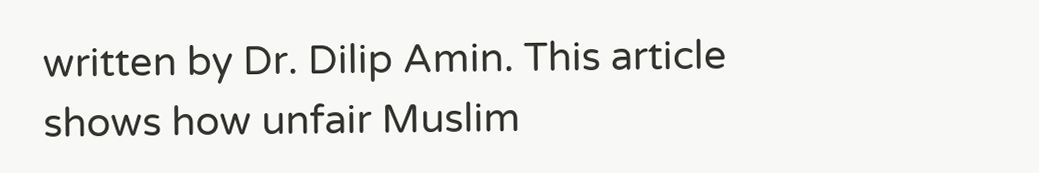written by Dr. Dilip Amin. This article shows how unfair Muslim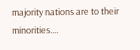majority nations are to their minorities....